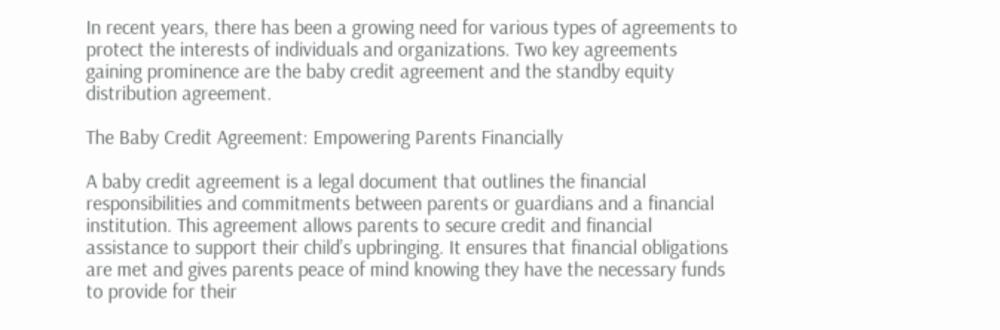In recent years, there has been a growing need for various types of agreements to protect the interests of individuals and organizations. Two key agreements gaining prominence are the baby credit agreement and the standby equity distribution agreement.

The Baby Credit Agreement: Empowering Parents Financially

A baby credit agreement is a legal document that outlines the financial responsibilities and commitments between parents or guardians and a financial institution. This agreement allows parents to secure credit and financial assistance to support their child’s upbringing. It ensures that financial obligations are met and gives parents peace of mind knowing they have the necessary funds to provide for their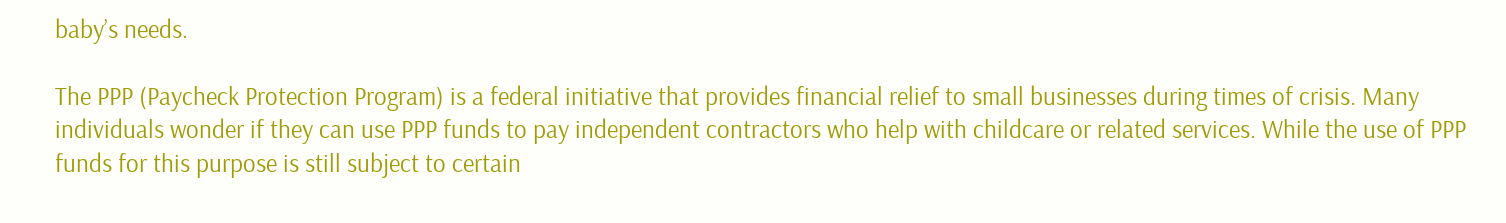baby’s needs.

The PPP (Paycheck Protection Program) is a federal initiative that provides financial relief to small businesses during times of crisis. Many individuals wonder if they can use PPP funds to pay independent contractors who help with childcare or related services. While the use of PPP funds for this purpose is still subject to certain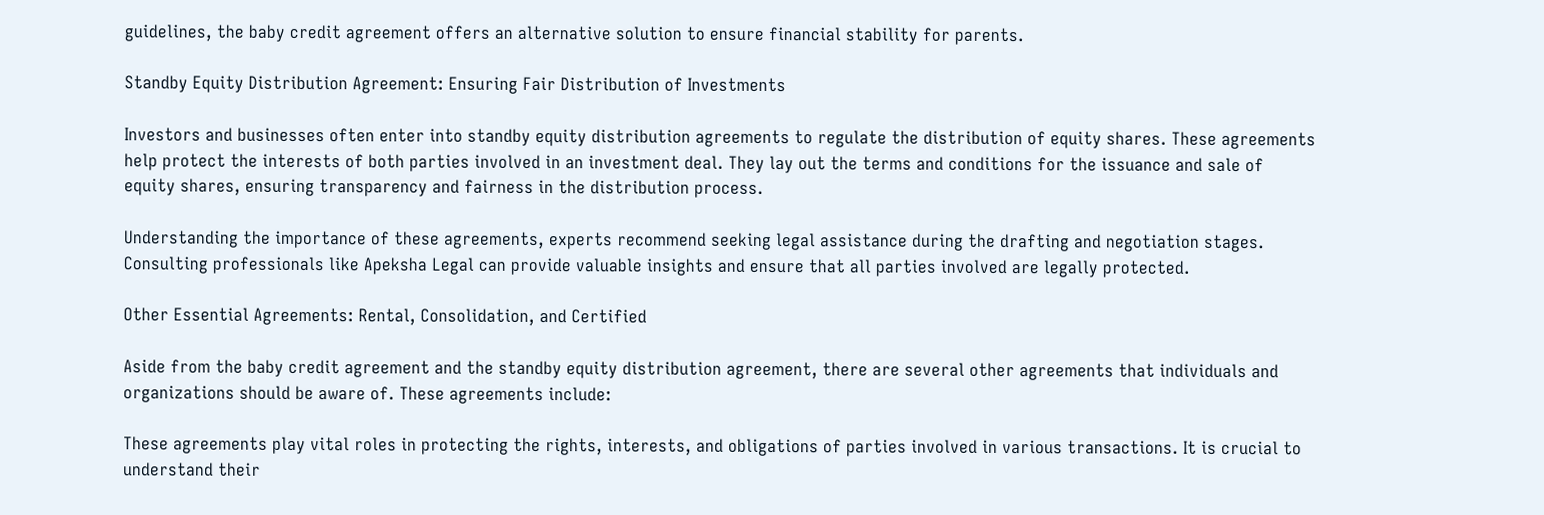guidelines, the baby credit agreement offers an alternative solution to ensure financial stability for parents.

Standby Equity Distribution Agreement: Ensuring Fair Distribution of Investments

Investors and businesses often enter into standby equity distribution agreements to regulate the distribution of equity shares. These agreements help protect the interests of both parties involved in an investment deal. They lay out the terms and conditions for the issuance and sale of equity shares, ensuring transparency and fairness in the distribution process.

Understanding the importance of these agreements, experts recommend seeking legal assistance during the drafting and negotiation stages. Consulting professionals like Apeksha Legal can provide valuable insights and ensure that all parties involved are legally protected.

Other Essential Agreements: Rental, Consolidation, and Certified

Aside from the baby credit agreement and the standby equity distribution agreement, there are several other agreements that individuals and organizations should be aware of. These agreements include:

These agreements play vital roles in protecting the rights, interests, and obligations of parties involved in various transactions. It is crucial to understand their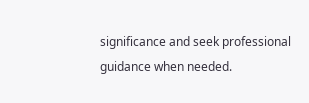significance and seek professional guidance when needed.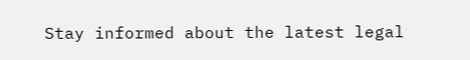Stay informed about the latest legal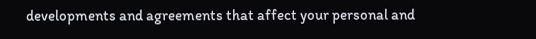developments and agreements that affect your personal and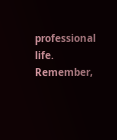professional life. Remember,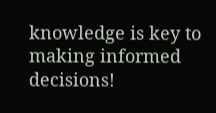knowledge is key to making informed decisions!